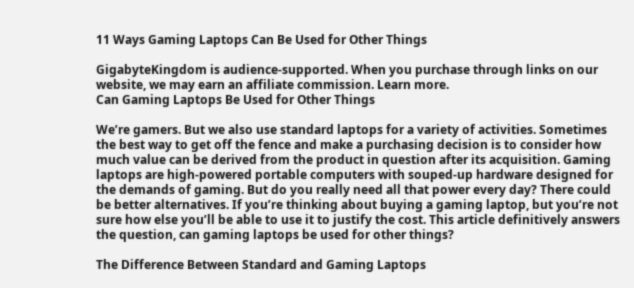11 Ways Gaming Laptops Can Be Used for Other Things

GigabyteKingdom is audience-supported. When you purchase through links on our website, we may earn an affiliate commission. Learn more.
Can Gaming Laptops Be Used for Other Things

We’re gamers. But we also use standard laptops for a variety of activities. Sometimes the best way to get off the fence and make a purchasing decision is to consider how much value can be derived from the product in question after its acquisition. Gaming laptops are high-powered portable computers with souped-up hardware designed for the demands of gaming. But do you really need all that power every day? There could be better alternatives. If you’re thinking about buying a gaming laptop, but you’re not sure how else you’ll be able to use it to justify the cost. This article definitively answers the question, can gaming laptops be used for other things?

The Difference Between Standard and Gaming Laptops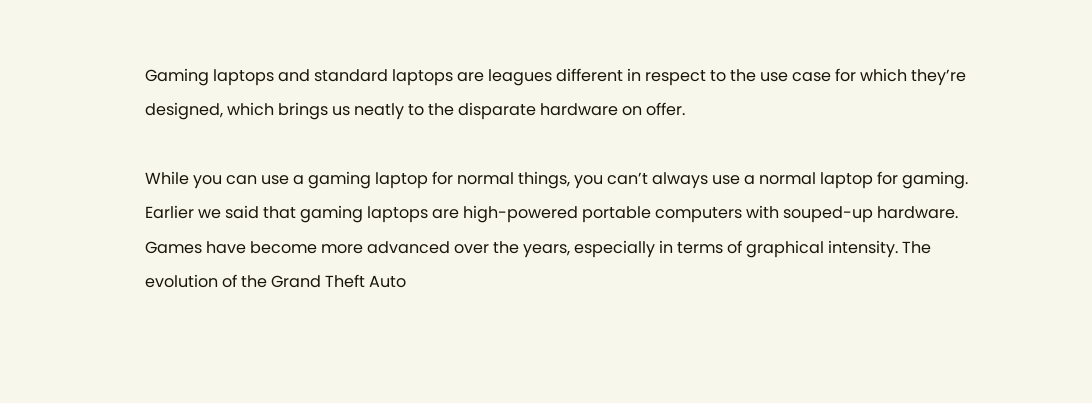Gaming laptops and standard laptops are leagues different in respect to the use case for which they’re designed, which brings us neatly to the disparate hardware on offer.

While you can use a gaming laptop for normal things, you can’t always use a normal laptop for gaming. Earlier we said that gaming laptops are high-powered portable computers with souped-up hardware. Games have become more advanced over the years, especially in terms of graphical intensity. The evolution of the Grand Theft Auto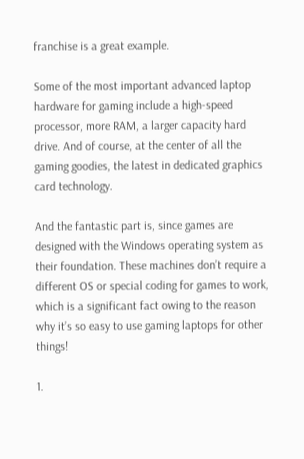franchise is a great example.

Some of the most important advanced laptop hardware for gaming include a high-speed processor, more RAM, a larger capacity hard drive. And of course, at the center of all the gaming goodies, the latest in dedicated graphics card technology.

And the fantastic part is, since games are designed with the Windows operating system as their foundation. These machines don’t require a different OS or special coding for games to work, which is a significant fact owing to the reason why it’s so easy to use gaming laptops for other things!

1.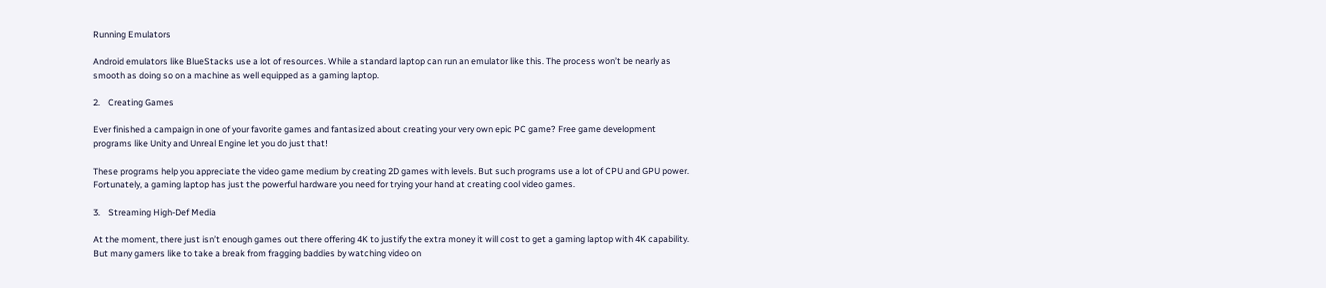Running Emulators

Android emulators like BlueStacks use a lot of resources. While a standard laptop can run an emulator like this. The process won’t be nearly as smooth as doing so on a machine as well equipped as a gaming laptop.

2.    Creating Games

Ever finished a campaign in one of your favorite games and fantasized about creating your very own epic PC game? Free game development programs like Unity and Unreal Engine let you do just that!

These programs help you appreciate the video game medium by creating 2D games with levels. But such programs use a lot of CPU and GPU power. Fortunately, a gaming laptop has just the powerful hardware you need for trying your hand at creating cool video games.

3.    Streaming High-Def Media

At the moment, there just isn’t enough games out there offering 4K to justify the extra money it will cost to get a gaming laptop with 4K capability. But many gamers like to take a break from fragging baddies by watching video on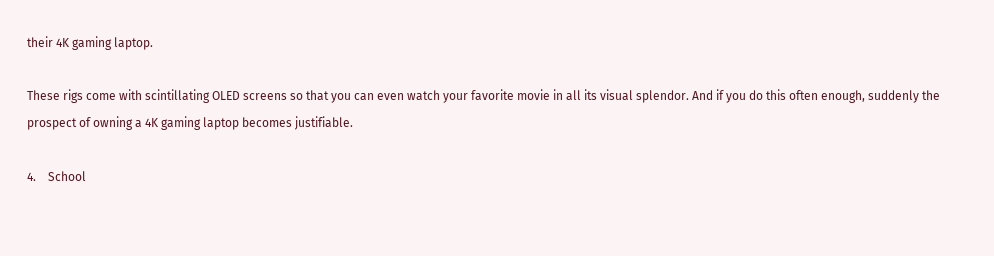their 4K gaming laptop.

These rigs come with scintillating OLED screens so that you can even watch your favorite movie in all its visual splendor. And if you do this often enough, suddenly the prospect of owning a 4K gaming laptop becomes justifiable.

4.    School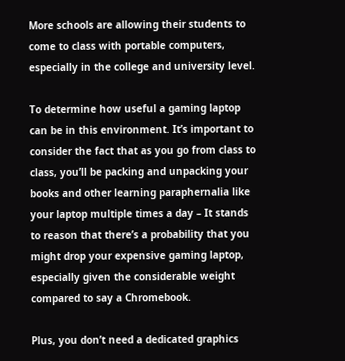More schools are allowing their students to come to class with portable computers, especially in the college and university level.

To determine how useful a gaming laptop can be in this environment. It’s important to consider the fact that as you go from class to class, you’ll be packing and unpacking your books and other learning paraphernalia like your laptop multiple times a day – It stands to reason that there’s a probability that you might drop your expensive gaming laptop, especially given the considerable weight compared to say a Chromebook.

Plus, you don’t need a dedicated graphics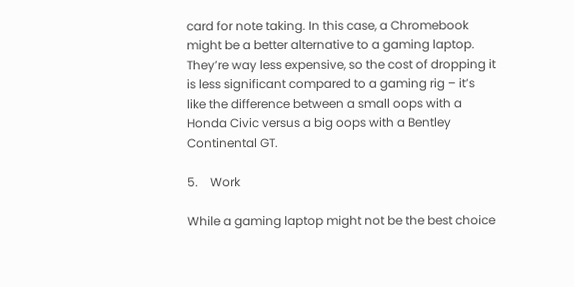card for note taking. In this case, a Chromebook might be a better alternative to a gaming laptop. They’re way less expensive, so the cost of dropping it is less significant compared to a gaming rig – it’s like the difference between a small oops with a Honda Civic versus a big oops with a Bentley Continental GT.

5.    Work

While a gaming laptop might not be the best choice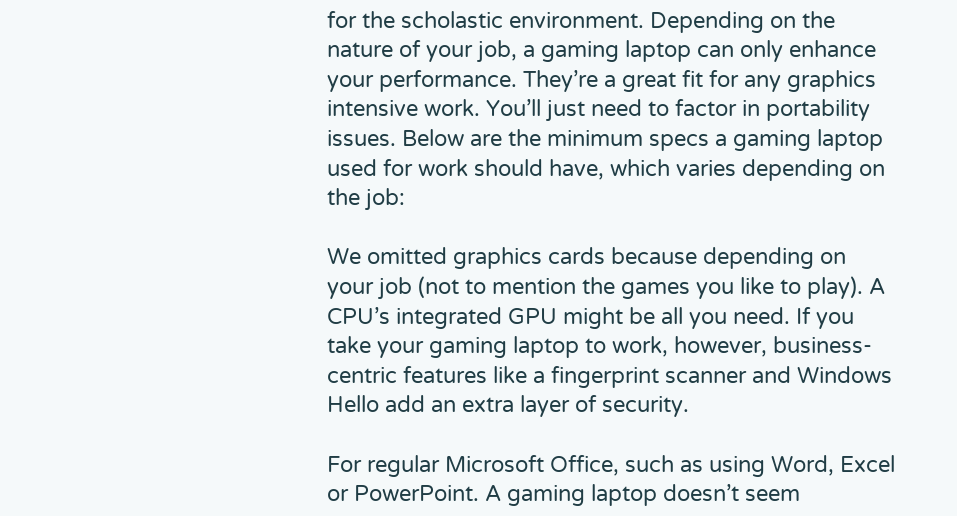for the scholastic environment. Depending on the nature of your job, a gaming laptop can only enhance your performance. They’re a great fit for any graphics intensive work. You’ll just need to factor in portability issues. Below are the minimum specs a gaming laptop used for work should have, which varies depending on the job:

We omitted graphics cards because depending on your job (not to mention the games you like to play). A CPU’s integrated GPU might be all you need. If you take your gaming laptop to work, however, business-centric features like a fingerprint scanner and Windows Hello add an extra layer of security.

For regular Microsoft Office, such as using Word, Excel or PowerPoint. A gaming laptop doesn’t seem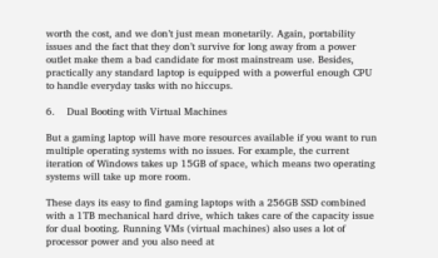worth the cost, and we don’t just mean monetarily. Again, portability issues and the fact that they don’t survive for long away from a power outlet make them a bad candidate for most mainstream use. Besides, practically any standard laptop is equipped with a powerful enough CPU to handle everyday tasks with no hiccups.

6.    Dual Booting with Virtual Machines

But a gaming laptop will have more resources available if you want to run multiple operating systems with no issues. For example, the current iteration of Windows takes up 15GB of space, which means two operating systems will take up more room.

These days its easy to find gaming laptops with a 256GB SSD combined with a 1TB mechanical hard drive, which takes care of the capacity issue for dual booting. Running VMs (virtual machines) also uses a lot of processor power and you also need at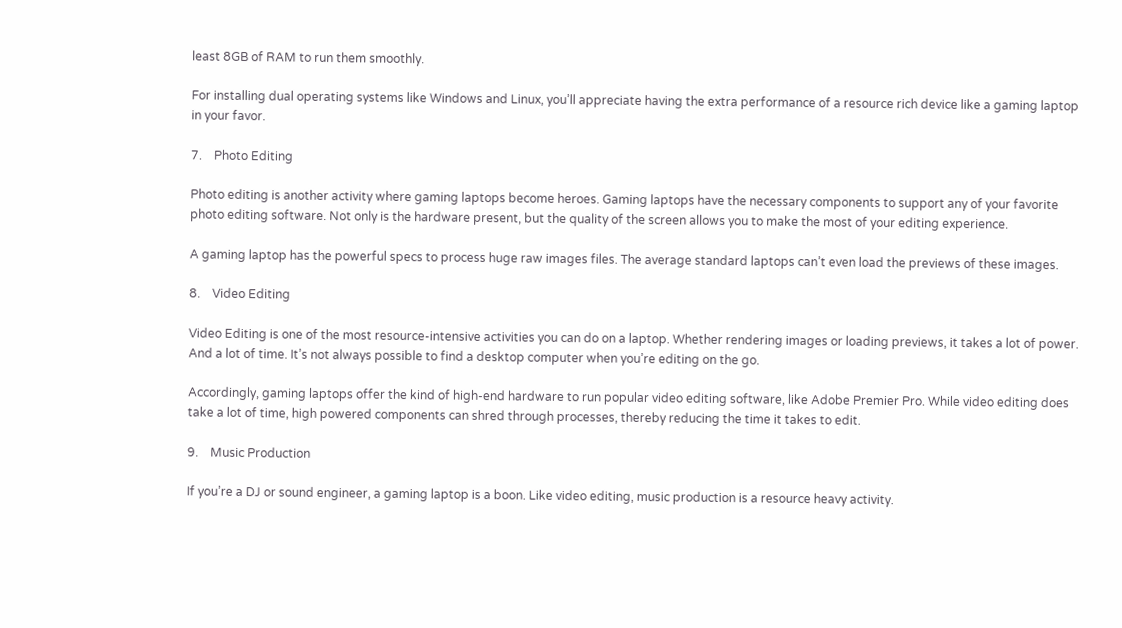least 8GB of RAM to run them smoothly.

For installing dual operating systems like Windows and Linux, you’ll appreciate having the extra performance of a resource rich device like a gaming laptop in your favor.

7.    Photo Editing

Photo editing is another activity where gaming laptops become heroes. Gaming laptops have the necessary components to support any of your favorite photo editing software. Not only is the hardware present, but the quality of the screen allows you to make the most of your editing experience.

A gaming laptop has the powerful specs to process huge raw images files. The average standard laptops can’t even load the previews of these images.

8.    Video Editing

Video Editing is one of the most resource-intensive activities you can do on a laptop. Whether rendering images or loading previews, it takes a lot of power. And a lot of time. It’s not always possible to find a desktop computer when you’re editing on the go.

Accordingly, gaming laptops offer the kind of high-end hardware to run popular video editing software, like Adobe Premier Pro. While video editing does take a lot of time, high powered components can shred through processes, thereby reducing the time it takes to edit.

9.    Music Production

If you’re a DJ or sound engineer, a gaming laptop is a boon. Like video editing, music production is a resource heavy activity.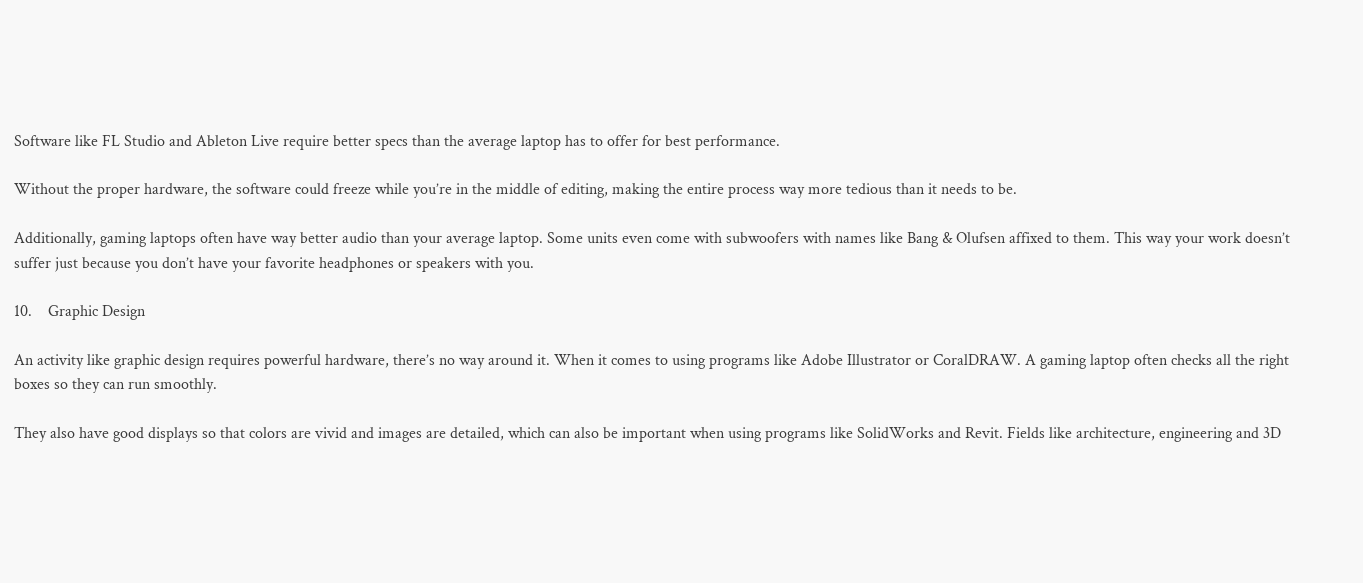Software like FL Studio and Ableton Live require better specs than the average laptop has to offer for best performance.

Without the proper hardware, the software could freeze while you’re in the middle of editing, making the entire process way more tedious than it needs to be.

Additionally, gaming laptops often have way better audio than your average laptop. Some units even come with subwoofers with names like Bang & Olufsen affixed to them. This way your work doesn’t suffer just because you don’t have your favorite headphones or speakers with you.

10.    Graphic Design

An activity like graphic design requires powerful hardware, there’s no way around it. When it comes to using programs like Adobe Illustrator or CoralDRAW. A gaming laptop often checks all the right boxes so they can run smoothly.

They also have good displays so that colors are vivid and images are detailed, which can also be important when using programs like SolidWorks and Revit. Fields like architecture, engineering and 3D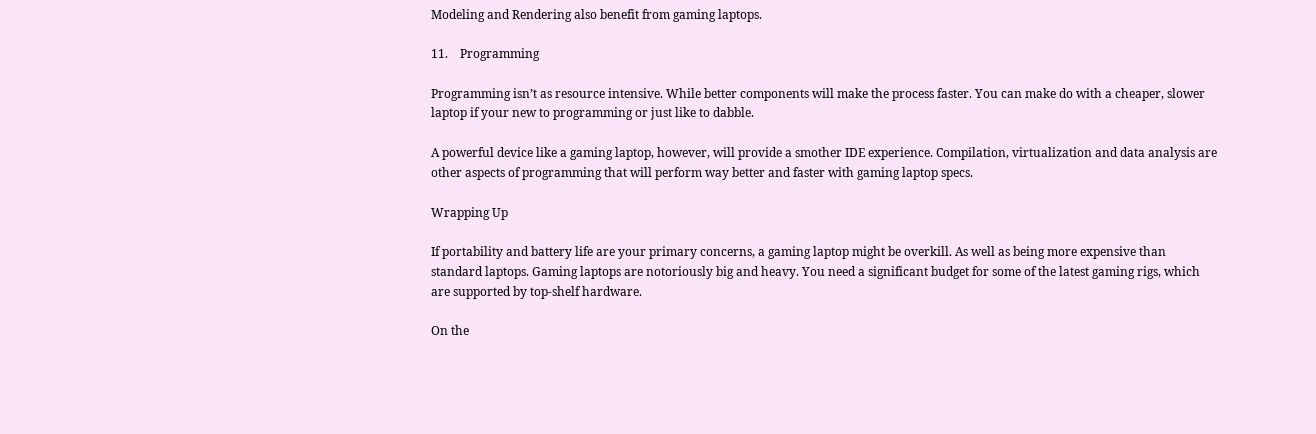Modeling and Rendering also benefit from gaming laptops.

11.    Programming

Programming isn’t as resource intensive. While better components will make the process faster. You can make do with a cheaper, slower laptop if your new to programming or just like to dabble.

A powerful device like a gaming laptop, however, will provide a smother IDE experience. Compilation, virtualization and data analysis are other aspects of programming that will perform way better and faster with gaming laptop specs.

Wrapping Up

If portability and battery life are your primary concerns, a gaming laptop might be overkill. As well as being more expensive than standard laptops. Gaming laptops are notoriously big and heavy. You need a significant budget for some of the latest gaming rigs, which are supported by top-shelf hardware.

On the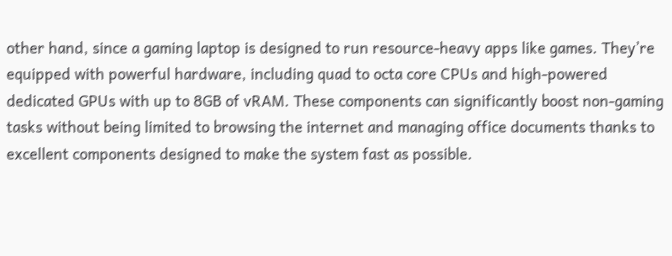other hand, since a gaming laptop is designed to run resource-heavy apps like games. They’re equipped with powerful hardware, including quad to octa core CPUs and high-powered dedicated GPUs with up to 8GB of vRAM. These components can significantly boost non-gaming tasks without being limited to browsing the internet and managing office documents thanks to excellent components designed to make the system fast as possible.